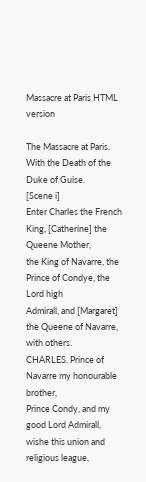Massacre at Paris HTML version

The Massacre at Paris. With the Death of the Duke of Guise.
[Scene i]
Enter Charles the French King, [Catherine] the Queene Mother,
the King of Navarre, the Prince of Condye, the Lord high
Admirall, and [Margaret] the Queene of Navarre, with others.
CHARLES. Prince of Navarre my honourable brother,
Prince Condy, and my good Lord Admirall,
wishe this union and religious league,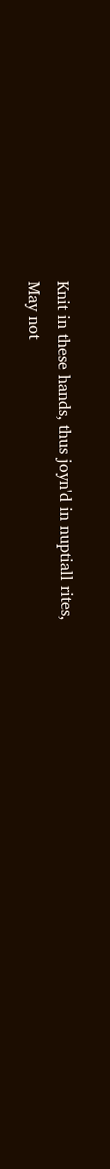Knit in these hands, thus joyn'd in nuptiall rites,
May not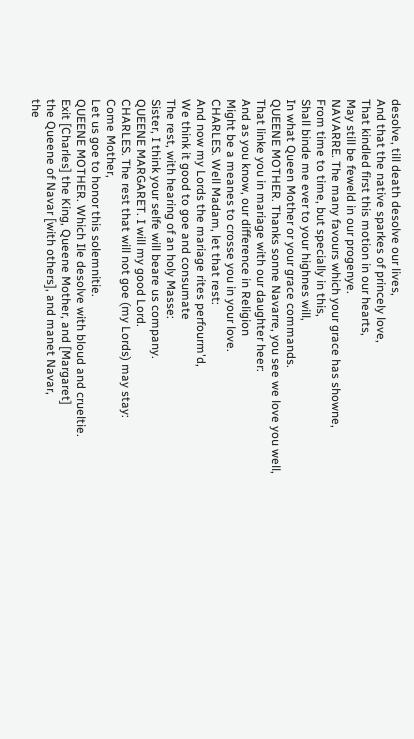desolve, till death desolve our lives,
And that the native sparkes of princely love,
That kindled first this motion in our hearts,
May still be feweld in our progenye.
NAVARRE. The many favours which your grace has showne,
From time to time, but specially in this,
Shall binde me ever to your highnes will,
In what Queen Mother or your grace commands.
QUEENE MOTHER. Thanks sonne Navarre, you see we love you well,
That linke you in mariage with our daughter heer:
And as you know, our difference in Religion
Might be a meanes to crosse you in your love.
CHARLES. Well Madam, let that rest:
And now my Lords the mariage rites perfourm'd,
We think it good to goe and consumate
The rest, with hearing of an holy Masse:
Sister, I think your selfe will beare us company.
QUEENE MARGARET. I will my good Lord.
CHARLES. The rest that will not goe (my Lords) may stay:
Come Mother,
Let us goe to honor this solemnitie.
QUEENE MOTHER. Which Ile desolve with bloud and crueltie.
Exit [Charles] the King, Queene Mother, and [Margaret]
the Queene of Navar [with others], and manet Navar,
the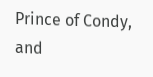Prince of Condy, and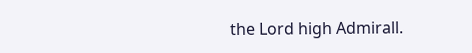the Lord high Admirall.